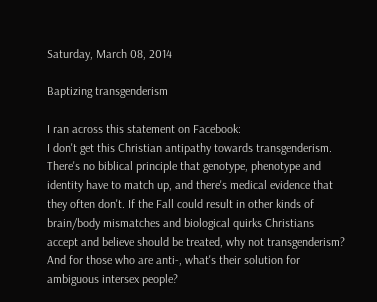Saturday, March 08, 2014

Baptizing transgenderism

I ran across this statement on Facebook:
I don't get this Christian antipathy towards transgenderism. There's no biblical principle that genotype, phenotype and identity have to match up, and there's medical evidence that they often don't. If the Fall could result in other kinds of brain/body mismatches and biological quirks Christians accept and believe should be treated, why not transgenderism? And for those who are anti-, what's their solution for ambiguous intersex people?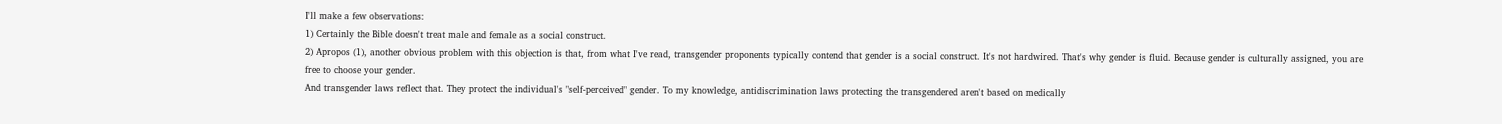I'll make a few observations:
1) Certainly the Bible doesn't treat male and female as a social construct.
2) Apropos (1), another obvious problem with this objection is that, from what I've read, transgender proponents typically contend that gender is a social construct. It's not hardwired. That's why gender is fluid. Because gender is culturally assigned, you are free to choose your gender.
And transgender laws reflect that. They protect the individual's "self-perceived" gender. To my knowledge, antidiscrimination laws protecting the transgendered aren't based on medically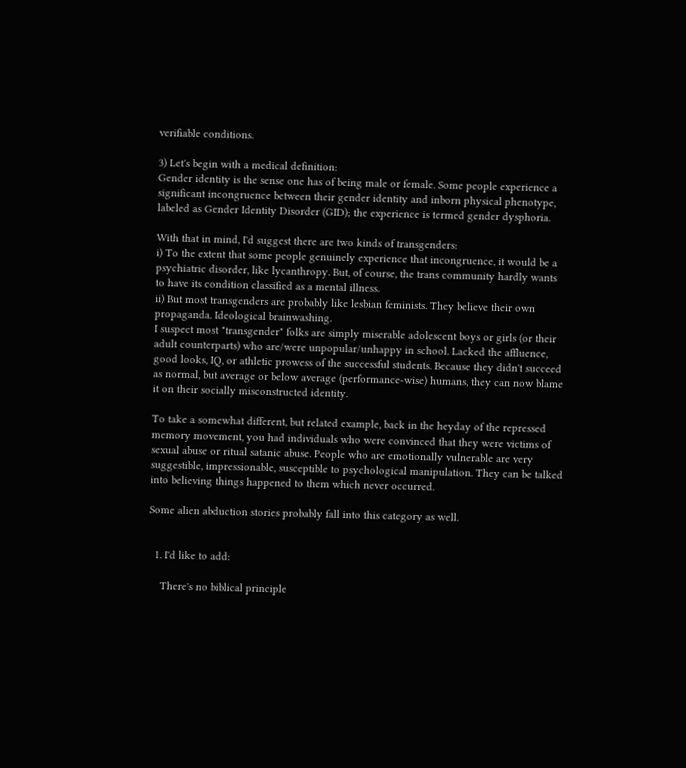verifiable conditions.

3) Let's begin with a medical definition:
Gender identity is the sense one has of being male or female. Some people experience a significant incongruence between their gender identity and inborn physical phenotype, labeled as Gender Identity Disorder (GID); the experience is termed gender dysphoria.

With that in mind, I'd suggest there are two kinds of transgenders:
i) To the extent that some people genuinely experience that incongruence, it would be a psychiatric disorder, like lycanthropy. But, of course, the trans community hardly wants to have its condition classified as a mental illness.
ii) But most transgenders are probably like lesbian feminists. They believe their own propaganda. Ideological brainwashing.
I suspect most "transgender" folks are simply miserable adolescent boys or girls (or their adult counterparts) who are/were unpopular/unhappy in school. Lacked the affluence, good looks, IQ, or athletic prowess of the successful students. Because they didn't succeed as normal, but average or below average (performance-wise) humans, they can now blame it on their socially misconstructed identity.

To take a somewhat different, but related example, back in the heyday of the repressed memory movement, you had individuals who were convinced that they were victims of sexual abuse or ritual satanic abuse. People who are emotionally vulnerable are very suggestible, impressionable, susceptible to psychological manipulation. They can be talked into believing things happened to them which never occurred.

Some alien abduction stories probably fall into this category as well.


  1. I'd like to add:

    There's no biblical principle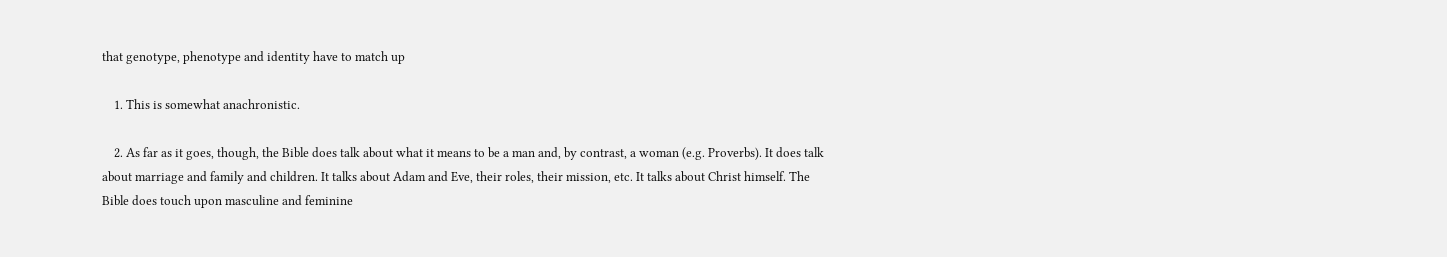that genotype, phenotype and identity have to match up

    1. This is somewhat anachronistic.

    2. As far as it goes, though, the Bible does talk about what it means to be a man and, by contrast, a woman (e.g. Proverbs). It does talk about marriage and family and children. It talks about Adam and Eve, their roles, their mission, etc. It talks about Christ himself. The Bible does touch upon masculine and feminine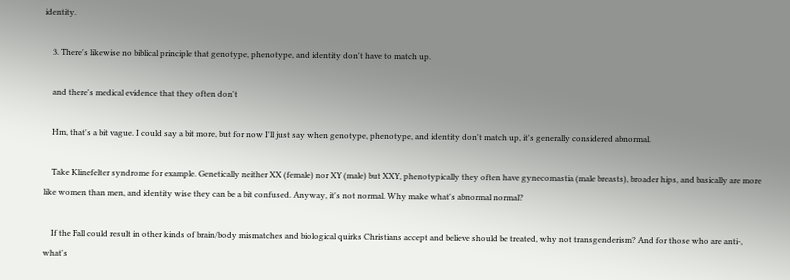identity.

    3. There's likewise no biblical principle that genotype, phenotype, and identity don't have to match up.

    and there's medical evidence that they often don't

    Hm, that's a bit vague. I could say a bit more, but for now I'll just say when genotype, phenotype, and identity don't match up, it's generally considered abnormal.

    Take Klinefelter syndrome for example. Genetically neither XX (female) nor XY (male) but XXY, phenotypically they often have gynecomastia (male breasts), broader hips, and basically are more like women than men, and identity wise they can be a bit confused. Anyway, it's not normal. Why make what's abnormal normal?

    If the Fall could result in other kinds of brain/body mismatches and biological quirks Christians accept and believe should be treated, why not transgenderism? And for those who are anti-, what's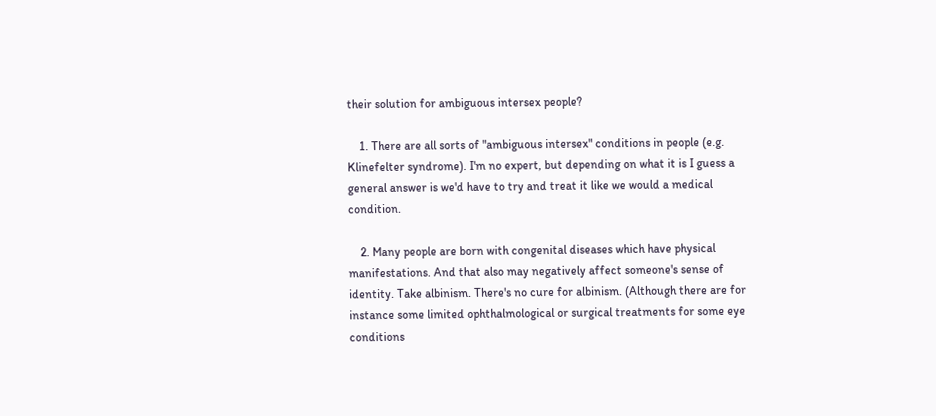their solution for ambiguous intersex people?

    1. There are all sorts of "ambiguous intersex" conditions in people (e.g. Klinefelter syndrome). I'm no expert, but depending on what it is I guess a general answer is we'd have to try and treat it like we would a medical condition.

    2. Many people are born with congenital diseases which have physical manifestations. And that also may negatively affect someone's sense of identity. Take albinism. There's no cure for albinism. (Although there are for instance some limited ophthalmological or surgical treatments for some eye conditions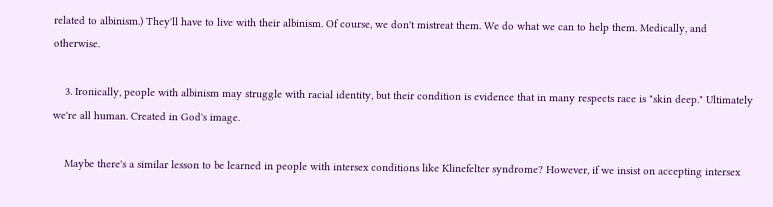related to albinism.) They'll have to live with their albinism. Of course, we don't mistreat them. We do what we can to help them. Medically, and otherwise.

    3. Ironically, people with albinism may struggle with racial identity, but their condition is evidence that in many respects race is "skin deep." Ultimately we're all human. Created in God's image.

    Maybe there's a similar lesson to be learned in people with intersex conditions like Klinefelter syndrome? However, if we insist on accepting intersex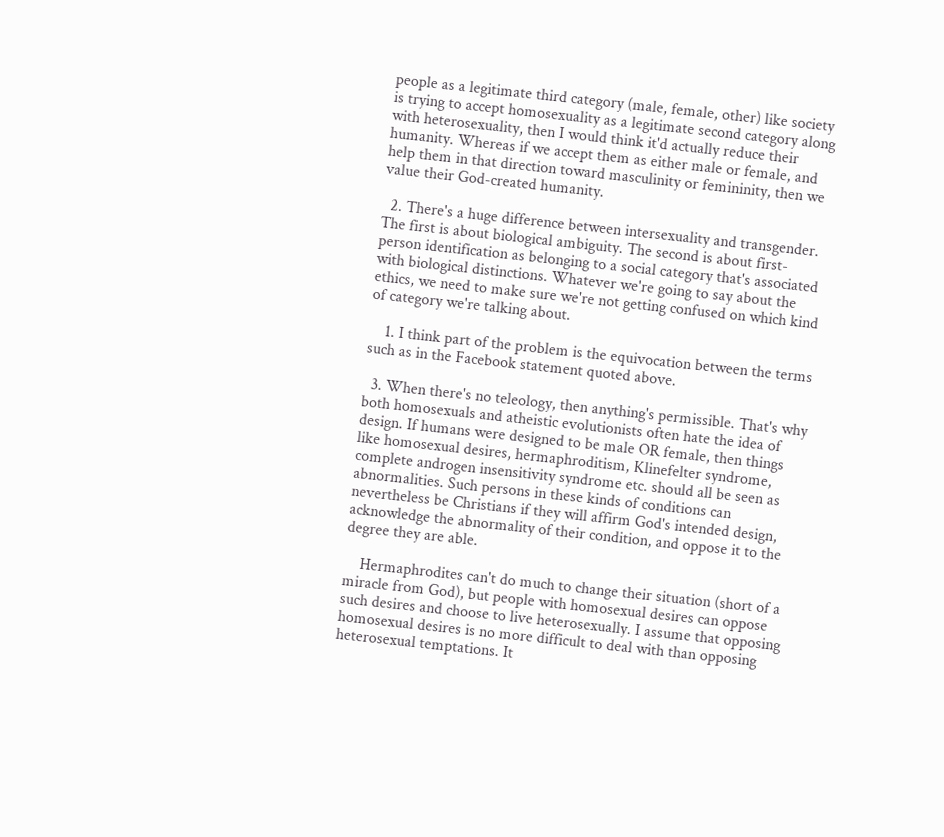people as a legitimate third category (male, female, other) like society is trying to accept homosexuality as a legitimate second category along with heterosexuality, then I would think it'd actually reduce their humanity. Whereas if we accept them as either male or female, and help them in that direction toward masculinity or femininity, then we value their God-created humanity.

  2. There's a huge difference between intersexuality and transgender. The first is about biological ambiguity. The second is about first-person identification as belonging to a social category that's associated with biological distinctions. Whatever we're going to say about the ethics, we need to make sure we're not getting confused on which kind of category we're talking about.

    1. I think part of the problem is the equivocation between the terms such as in the Facebook statement quoted above.

  3. When there's no teleology, then anything's permissible. That's why both homosexuals and atheistic evolutionists often hate the idea of design. If humans were designed to be male OR female, then things like homosexual desires, hermaphroditism, Klinefelter syndrome, complete androgen insensitivity syndrome etc. should all be seen as abnormalities. Such persons in these kinds of conditions can nevertheless be Christians if they will affirm God's intended design, acknowledge the abnormality of their condition, and oppose it to the degree they are able.

    Hermaphrodites can't do much to change their situation (short of a miracle from God), but people with homosexual desires can oppose such desires and choose to live heterosexually. I assume that opposing homosexual desires is no more difficult to deal with than opposing heterosexual temptations. It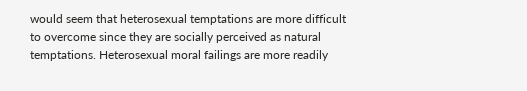would seem that heterosexual temptations are more difficult to overcome since they are socially perceived as natural temptations. Heterosexual moral failings are more readily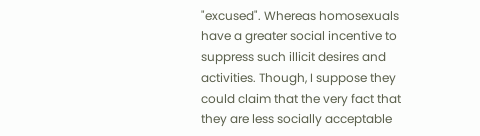"excused". Whereas homosexuals have a greater social incentive to suppress such illicit desires and activities. Though, I suppose they could claim that the very fact that they are less socially acceptable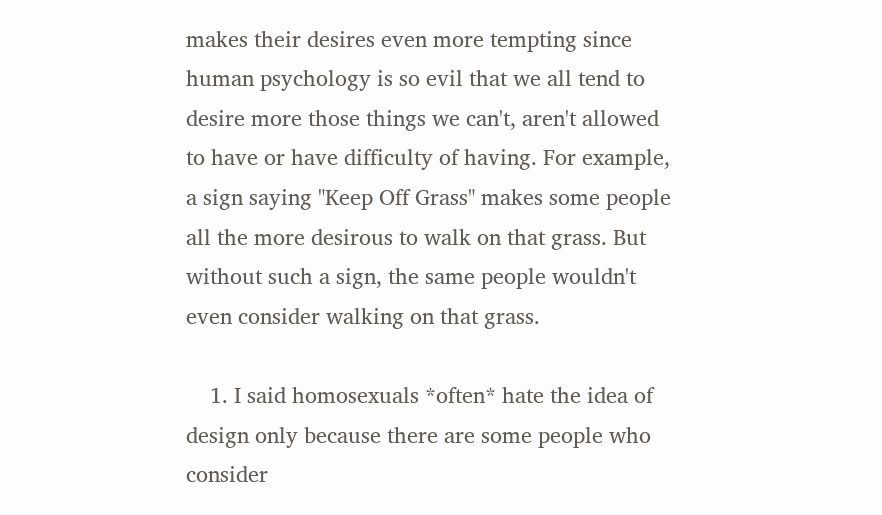makes their desires even more tempting since human psychology is so evil that we all tend to desire more those things we can't, aren't allowed to have or have difficulty of having. For example, a sign saying "Keep Off Grass" makes some people all the more desirous to walk on that grass. But without such a sign, the same people wouldn't even consider walking on that grass.

    1. I said homosexuals *often* hate the idea of design only because there are some people who consider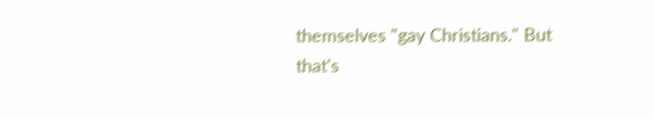themselves "gay Christians." But that's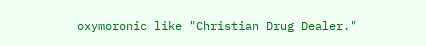oxymoronic like "Christian Drug Dealer."